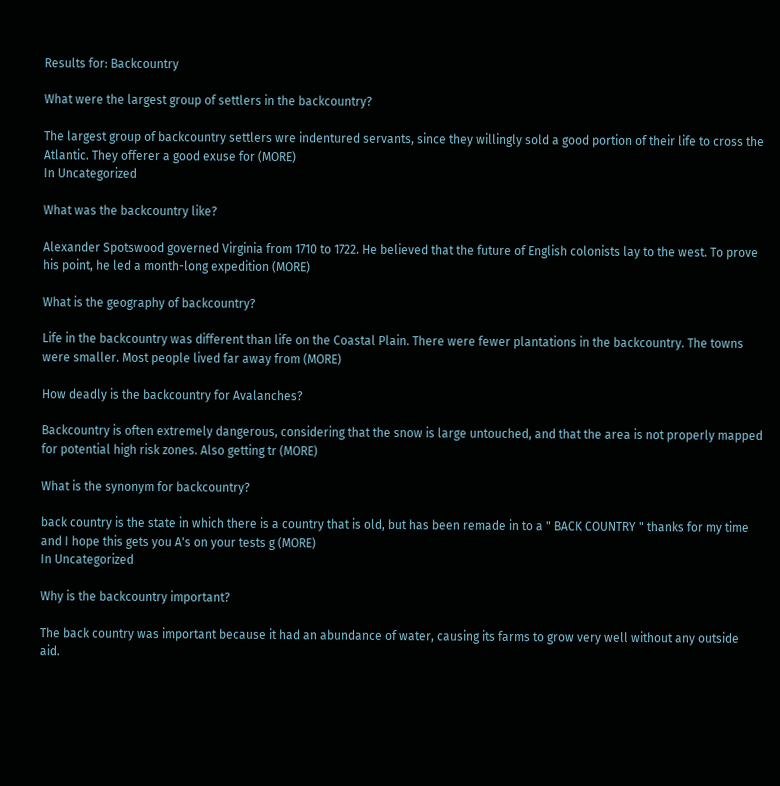Results for: Backcountry

What were the largest group of settlers in the backcountry?

The largest group of backcountry settlers wre indentured servants, since they willingly sold a good portion of their life to cross the Atlantic. They offerer a good exuse for (MORE)
In Uncategorized

What was the backcountry like?

Alexander Spotswood governed Virginia from 1710 to 1722. He believed that the future of English colonists lay to the west. To prove his point, he led a month-long expedition (MORE)

What is the geography of backcountry?

Life in the backcountry was different than life on the Coastal Plain. There were fewer plantations in the backcountry. The towns were smaller. Most people lived far away from (MORE)

How deadly is the backcountry for Avalanches?

Backcountry is often extremely dangerous, considering that the snow is large untouched, and that the area is not properly mapped for potential high risk zones. Also getting tr (MORE)

What is the synonym for backcountry?

back country is the state in which there is a country that is old, but has been remade in to a " BACK COUNTRY " thanks for my time and I hope this gets you A's on your tests g (MORE)
In Uncategorized

Why is the backcountry important?

The back country was important because it had an abundance of water, causing its farms to grow very well without any outside aid.